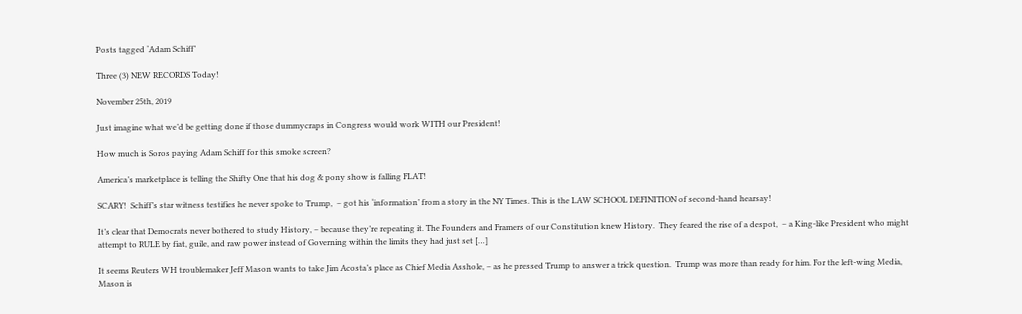Posts tagged ‘Adam Schiff’

Three (3) NEW RECORDS Today!

November 25th, 2019

Just imagine what we’d be getting done if those dummycraps in Congress would work WITH our President!

How much is Soros paying Adam Schiff for this smoke screen?

America’s marketplace is telling the Shifty One that his dog & pony show is falling FLAT!

SCARY!  Schiff’s star witness testifies he never spoke to Trump,  – got his ‘information’ from a story in the NY Times. This is the LAW SCHOOL DEFINITION of second-hand hearsay!

It’s clear that Democrats never bothered to study History, – because they’re repeating it. The Founders and Framers of our Constitution knew History.  They feared the rise of a despot,  – a King-like President who might attempt to RULE by fiat, guile, and raw power instead of Governing within the limits they had just set […]

It seems Reuters WH troublemaker Jeff Mason wants to take Jim Acosta’s place as Chief Media Asshole, – as he pressed Trump to answer a trick question.  Trump was more than ready for him. For the left-wing Media, Mason is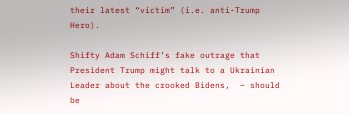their latest “victim” (i.e. anti-Trump Hero).

Shifty Adam Schiff’s fake outrage that President Trump might talk to a Ukrainian Leader about the crooked Bidens,  – should be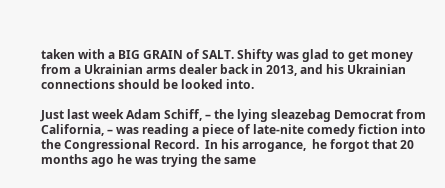taken with a BIG GRAIN of SALT. Shifty was glad to get money from a Ukrainian arms dealer back in 2013, and his Ukrainian connections should be looked into.

Just last week Adam Schiff, – the lying sleazebag Democrat from California, – was reading a piece of late-nite comedy fiction into the Congressional Record.  In his arrogance,  he forgot that 20 months ago he was trying the same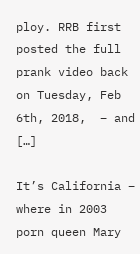ploy. RRB first posted the full prank video back on Tuesday, Feb 6th, 2018,  – and […]

It’s California – where in 2003 porn queen Mary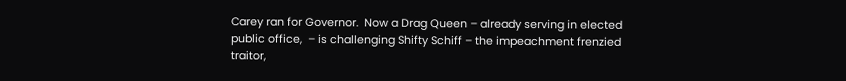Carey ran for Governor.  Now a Drag Queen – already serving in elected public office,  – is challenging Shifty Schiff – the impeachment frenzied traitor,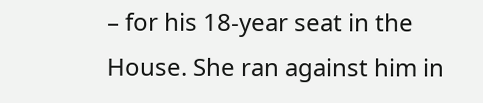– for his 18-year seat in the House. She ran against him in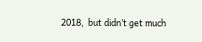2018,  but didn’t get much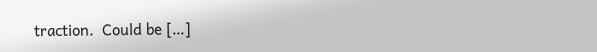traction.  Could be […]